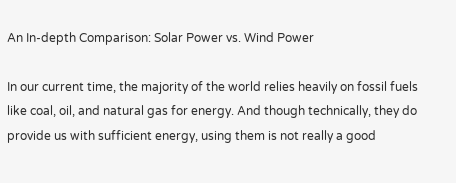An In-depth Comparison: Solar Power vs. Wind Power

In our current time, the majority of the world relies heavily on fossil fuels like coal, oil, and natural gas for energy. And though technically, they do provide us with sufficient energy, using them is not really a good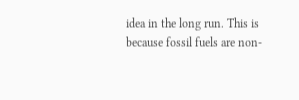idea in the long run. This is because fossil fuels are non-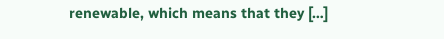renewable, which means that they […]